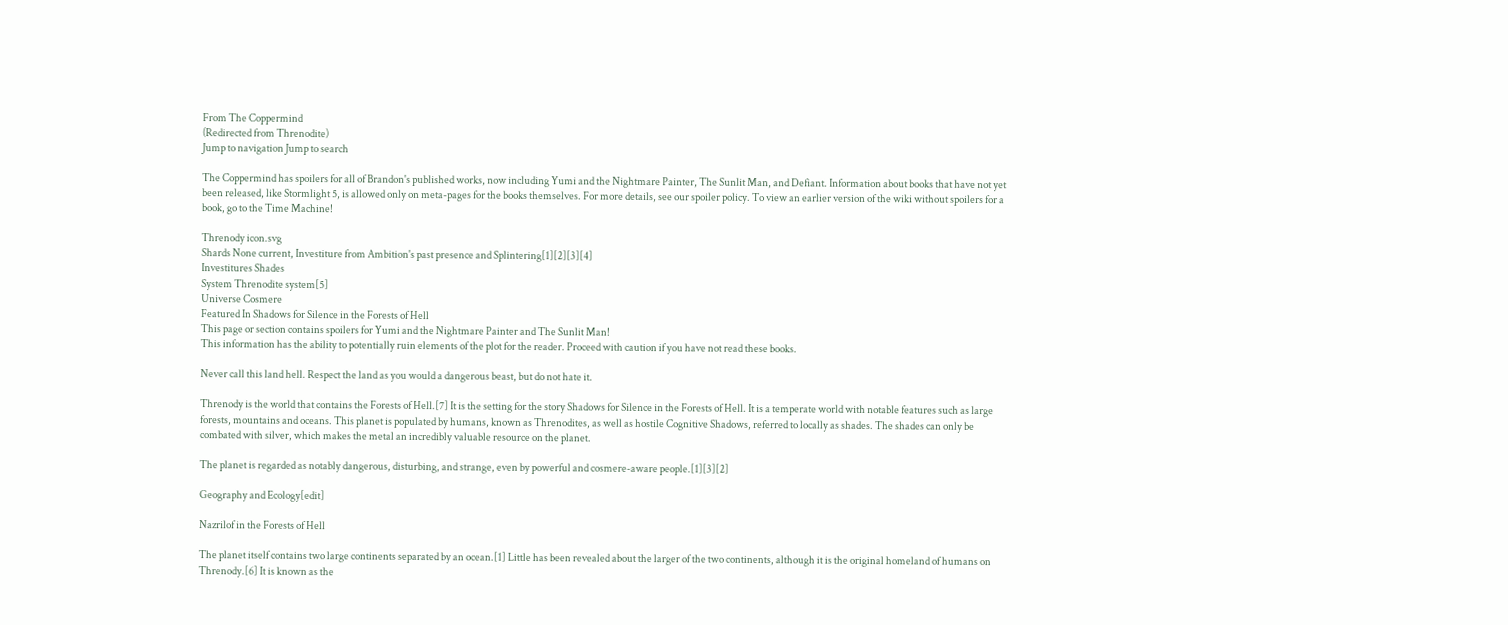From The Coppermind
(Redirected from Threnodite)
Jump to navigation Jump to search

The Coppermind has spoilers for all of Brandon's published works, now including Yumi and the Nightmare Painter, The Sunlit Man, and Defiant. Information about books that have not yet been released, like Stormlight 5, is allowed only on meta-pages for the books themselves. For more details, see our spoiler policy. To view an earlier version of the wiki without spoilers for a book, go to the Time Machine!

Threnody icon.svg
Shards None current, Investiture from Ambition's past presence and Splintering[1][2][3][4]
Investitures Shades
System Threnodite system[5]
Universe Cosmere
Featured In Shadows for Silence in the Forests of Hell
This page or section contains spoilers for Yumi and the Nightmare Painter and The Sunlit Man!
This information has the ability to potentially ruin elements of the plot for the reader. Proceed with caution if you have not read these books.

Never call this land hell. Respect the land as you would a dangerous beast, but do not hate it.

Threnody is the world that contains the Forests of Hell.[7] It is the setting for the story Shadows for Silence in the Forests of Hell. It is a temperate world with notable features such as large forests, mountains and oceans. This planet is populated by humans, known as Threnodites, as well as hostile Cognitive Shadows, referred to locally as shades. The shades can only be combated with silver, which makes the metal an incredibly valuable resource on the planet.

The planet is regarded as notably dangerous, disturbing, and strange, even by powerful and cosmere-aware people.[1][3][2]

Geography and Ecology[edit]

Nazrilof in the Forests of Hell

The planet itself contains two large continents separated by an ocean.[1] Little has been revealed about the larger of the two continents, although it is the original homeland of humans on Threnody.[6] It is known as the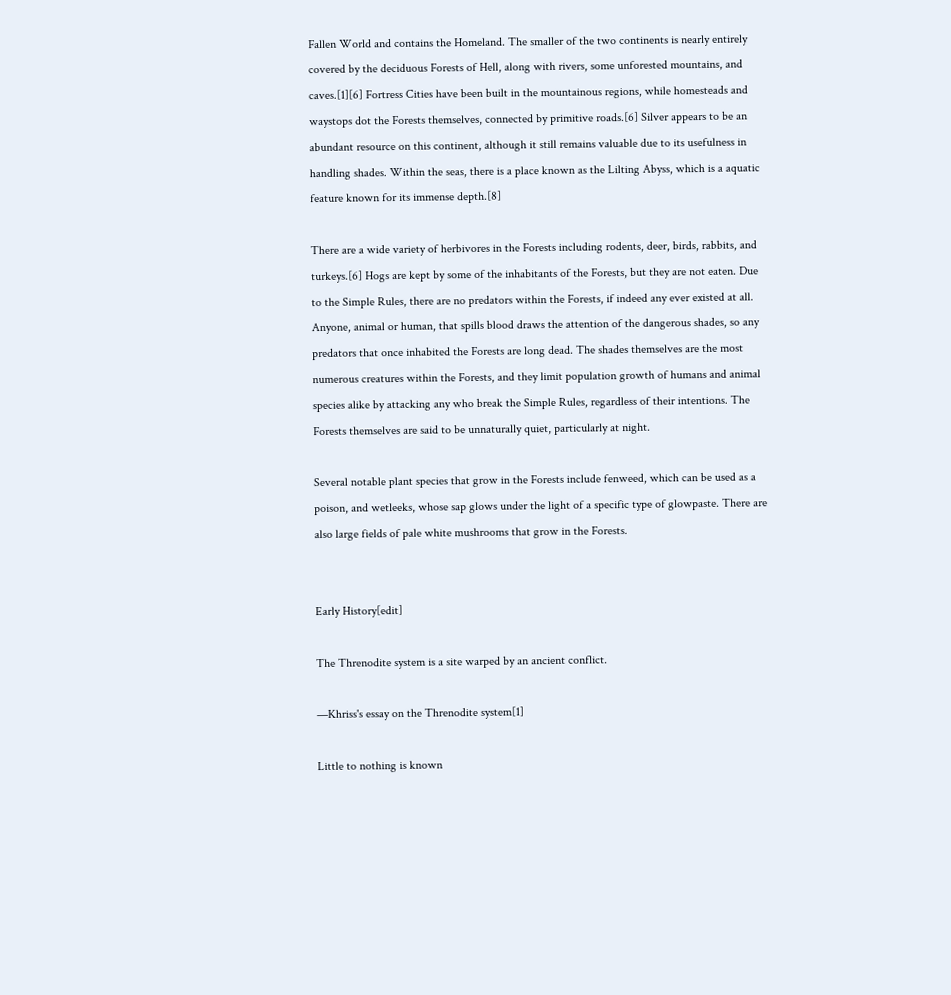Fallen World and contains the Homeland. The smaller of the two continents is nearly entirely covered by the deciduous Forests of Hell, along with rivers, some unforested mountains, and caves.[1][6] Fortress Cities have been built in the mountainous regions, while homesteads and waystops dot the Forests themselves, connected by primitive roads.[6] Silver appears to be an abundant resource on this continent, although it still remains valuable due to its usefulness in handling shades. Within the seas, there is a place known as the Lilting Abyss, which is a aquatic feature known for its immense depth.[8]

There are a wide variety of herbivores in the Forests including rodents, deer, birds, rabbits, and turkeys.[6] Hogs are kept by some of the inhabitants of the Forests, but they are not eaten. Due to the Simple Rules, there are no predators within the Forests, if indeed any ever existed at all. Anyone, animal or human, that spills blood draws the attention of the dangerous shades, so any predators that once inhabited the Forests are long dead. The shades themselves are the most numerous creatures within the Forests, and they limit population growth of humans and animal species alike by attacking any who break the Simple Rules, regardless of their intentions. The Forests themselves are said to be unnaturally quiet, particularly at night.

Several notable plant species that grow in the Forests include fenweed, which can be used as a poison, and wetleeks, whose sap glows under the light of a specific type of glowpaste. There are also large fields of pale white mushrooms that grow in the Forests.


Early History[edit]

The Threnodite system is a site warped by an ancient conflict.

—Khriss's essay on the Threnodite system[1]

Little to nothing is known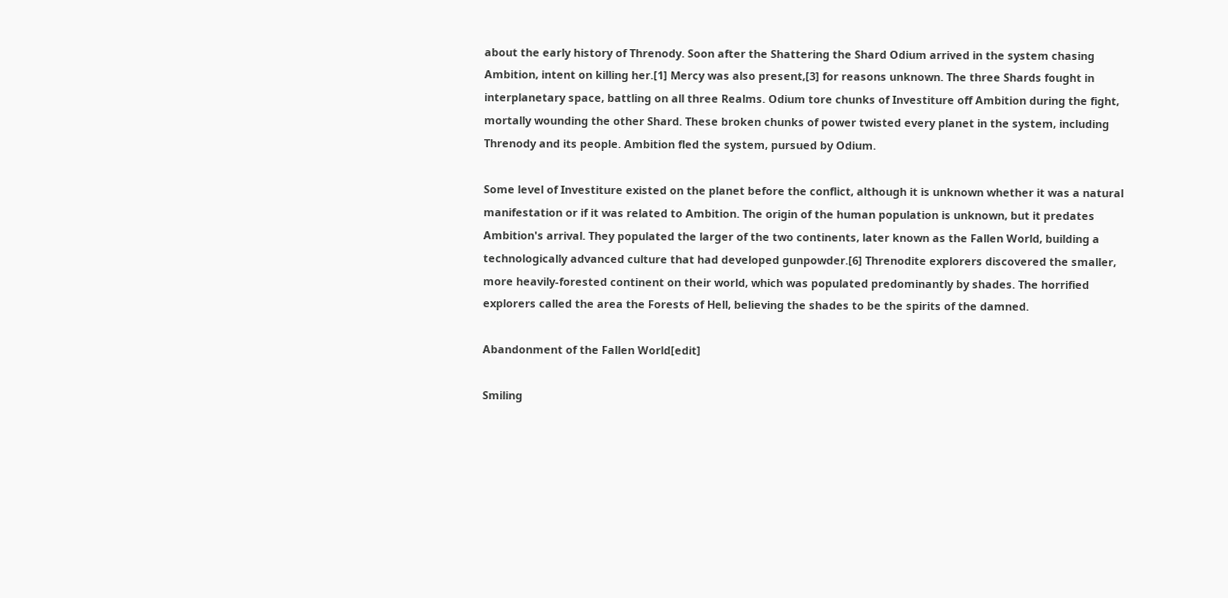about the early history of Threnody. Soon after the Shattering the Shard Odium arrived in the system chasing Ambition, intent on killing her.[1] Mercy was also present,[3] for reasons unknown. The three Shards fought in interplanetary space, battling on all three Realms. Odium tore chunks of Investiture off Ambition during the fight, mortally wounding the other Shard. These broken chunks of power twisted every planet in the system, including Threnody and its people. Ambition fled the system, pursued by Odium.

Some level of Investiture existed on the planet before the conflict, although it is unknown whether it was a natural manifestation or if it was related to Ambition. The origin of the human population is unknown, but it predates Ambition's arrival. They populated the larger of the two continents, later known as the Fallen World, building a technologically advanced culture that had developed gunpowder.[6] Threnodite explorers discovered the smaller, more heavily-forested continent on their world, which was populated predominantly by shades. The horrified explorers called the area the Forests of Hell, believing the shades to be the spirits of the damned.

Abandonment of the Fallen World[edit]

Smiling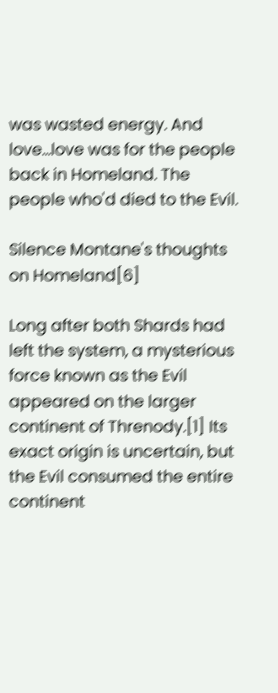was wasted energy. And love…love was for the people back in Homeland. The people who'd died to the Evil.

Silence Montane's thoughts on Homeland[6]

Long after both Shards had left the system, a mysterious force known as the Evil appeared on the larger continent of Threnody.[1] Its exact origin is uncertain, but the Evil consumed the entire continent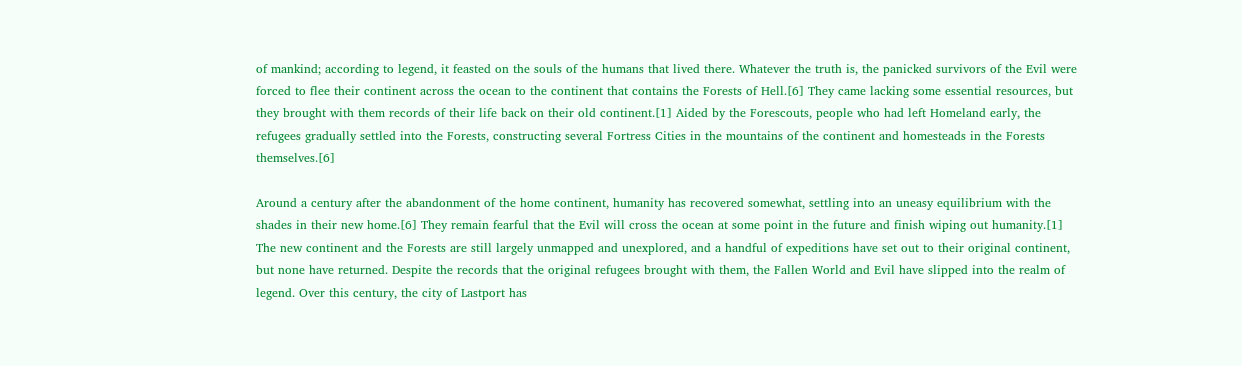of mankind; according to legend, it feasted on the souls of the humans that lived there. Whatever the truth is, the panicked survivors of the Evil were forced to flee their continent across the ocean to the continent that contains the Forests of Hell.[6] They came lacking some essential resources, but they brought with them records of their life back on their old continent.[1] Aided by the Forescouts, people who had left Homeland early, the refugees gradually settled into the Forests, constructing several Fortress Cities in the mountains of the continent and homesteads in the Forests themselves.[6]

Around a century after the abandonment of the home continent, humanity has recovered somewhat, settling into an uneasy equilibrium with the shades in their new home.[6] They remain fearful that the Evil will cross the ocean at some point in the future and finish wiping out humanity.[1] The new continent and the Forests are still largely unmapped and unexplored, and a handful of expeditions have set out to their original continent, but none have returned. Despite the records that the original refugees brought with them, the Fallen World and Evil have slipped into the realm of legend. Over this century, the city of Lastport has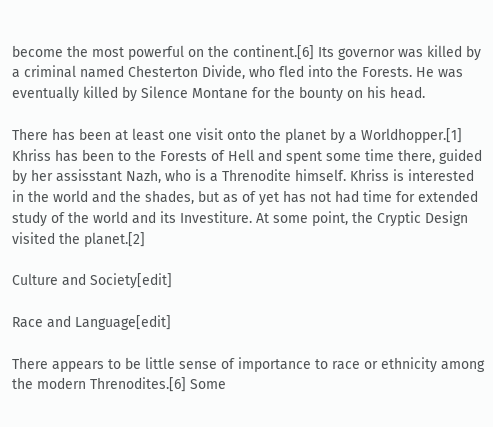become the most powerful on the continent.[6] Its governor was killed by a criminal named Chesterton Divide, who fled into the Forests. He was eventually killed by Silence Montane for the bounty on his head.

There has been at least one visit onto the planet by a Worldhopper.[1] Khriss has been to the Forests of Hell and spent some time there, guided by her assisstant Nazh, who is a Threnodite himself. Khriss is interested in the world and the shades, but as of yet has not had time for extended study of the world and its Investiture. At some point, the Cryptic Design visited the planet.[2]

Culture and Society[edit]

Race and Language[edit]

There appears to be little sense of importance to race or ethnicity among the modern Threnodites.[6] Some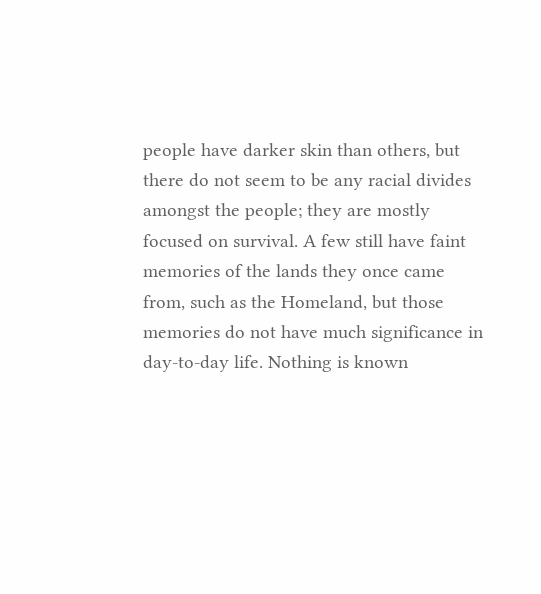people have darker skin than others, but there do not seem to be any racial divides amongst the people; they are mostly focused on survival. A few still have faint memories of the lands they once came from, such as the Homeland, but those memories do not have much significance in day-to-day life. Nothing is known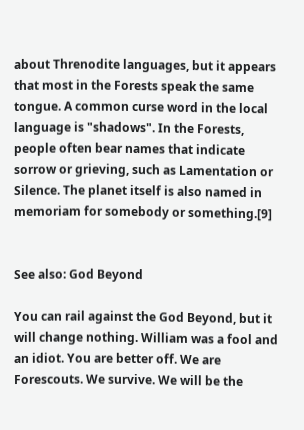about Threnodite languages, but it appears that most in the Forests speak the same tongue. A common curse word in the local language is "shadows". In the Forests, people often bear names that indicate sorrow or grieving, such as Lamentation or Silence. The planet itself is also named in memoriam for somebody or something.[9]


See also: God Beyond

You can rail against the God Beyond, but it will change nothing. William was a fool and an idiot. You are better off. We are Forescouts. We survive. We will be the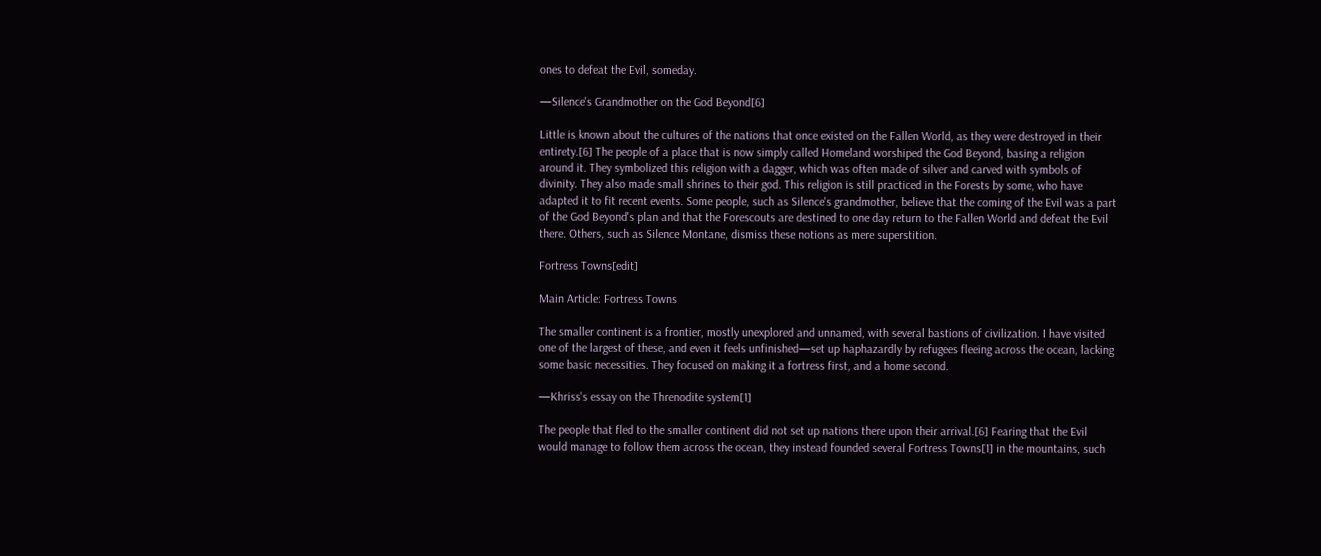ones to defeat the Evil, someday.

—Silence's Grandmother on the God Beyond[6]

Little is known about the cultures of the nations that once existed on the Fallen World, as they were destroyed in their entirety.[6] The people of a place that is now simply called Homeland worshiped the God Beyond, basing a religion around it. They symbolized this religion with a dagger, which was often made of silver and carved with symbols of divinity. They also made small shrines to their god. This religion is still practiced in the Forests by some, who have adapted it to fit recent events. Some people, such as Silence's grandmother, believe that the coming of the Evil was a part of the God Beyond's plan and that the Forescouts are destined to one day return to the Fallen World and defeat the Evil there. Others, such as Silence Montane, dismiss these notions as mere superstition.

Fortress Towns[edit]

Main Article: Fortress Towns

The smaller continent is a frontier, mostly unexplored and unnamed, with several bastions of civilization. I have visited one of the largest of these, and even it feels unfinished—set up haphazardly by refugees fleeing across the ocean, lacking some basic necessities. They focused on making it a fortress first, and a home second.

—Khriss's essay on the Threnodite system[1]

The people that fled to the smaller continent did not set up nations there upon their arrival.[6] Fearing that the Evil would manage to follow them across the ocean, they instead founded several Fortress Towns[1] in the mountains, such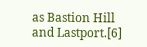as Bastion Hill and Lastport.[6]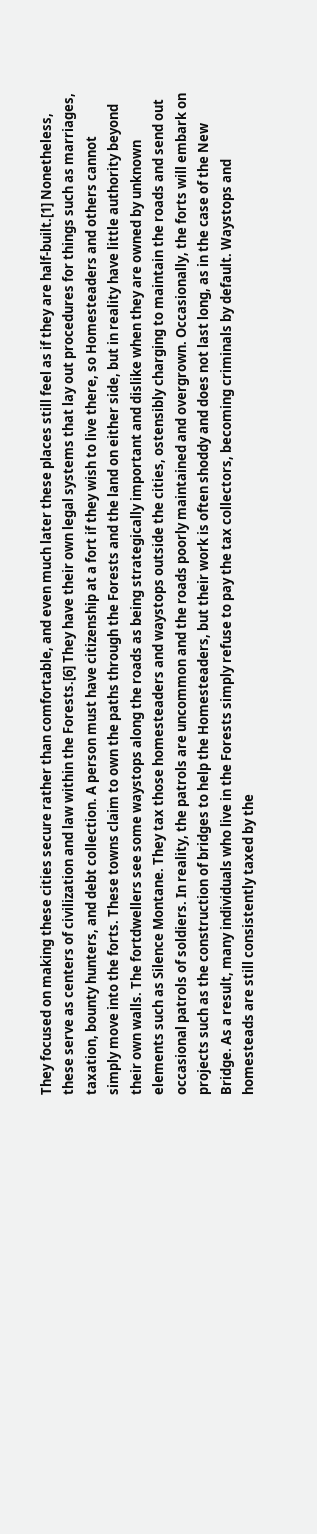They focused on making these cities secure rather than comfortable, and even much later these places still feel as if they are half-built.[1] Nonetheless, these serve as centers of civilization and law within the Forests.[6] They have their own legal systems that lay out procedures for things such as marriages, taxation, bounty hunters, and debt collection. A person must have citizenship at a fort if they wish to live there, so Homesteaders and others cannot simply move into the forts. These towns claim to own the paths through the Forests and the land on either side, but in reality have little authority beyond their own walls. The fortdwellers see some waystops along the roads as being strategically important and dislike when they are owned by unknown elements such as Silence Montane. They tax those homesteaders and waystops outside the cities, ostensibly charging to maintain the roads and send out occasional patrols of soldiers. In reality, the patrols are uncommon and the roads poorly maintained and overgrown. Occasionally, the forts will embark on projects such as the construction of bridges to help the Homesteaders, but their work is often shoddy and does not last long, as in the case of the New Bridge. As a result, many individuals who live in the Forests simply refuse to pay the tax collectors, becoming criminals by default. Waystops and homesteads are still consistently taxed by the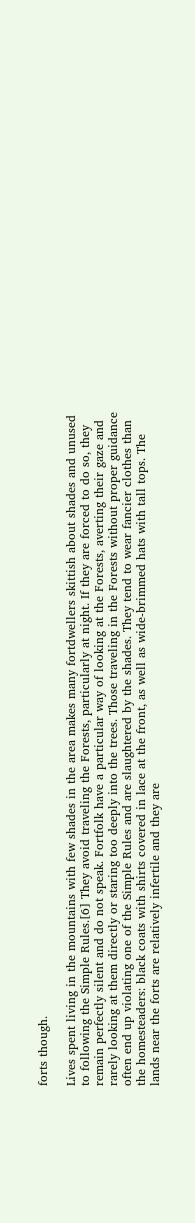forts though.

Lives spent living in the mountains with few shades in the area makes many fortdwellers skittish about shades and unused to following the Simple Rules.[6] They avoid traveling the Forests, particularly at night. If they are forced to do so, they remain perfectly silent and do not speak. Fortfolk have a particular way of looking at the Forests, averting their gaze and rarely looking at them directly or staring too deeply into the trees. Those traveling in the Forests without proper guidance often end up violating one of the Simple Rules and are slaughtered by the shades. They tend to wear fancier clothes than the homesteaders: black coats with shirts covered in lace at the front, as well as wide-brimmed hats with tall tops. The lands near the forts are relatively infertile and they are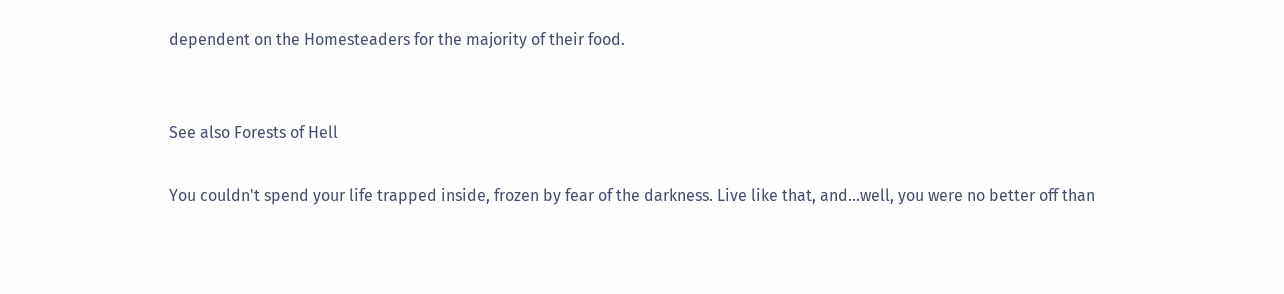dependent on the Homesteaders for the majority of their food.


See also Forests of Hell

You couldn't spend your life trapped inside, frozen by fear of the darkness. Live like that, and...well, you were no better off than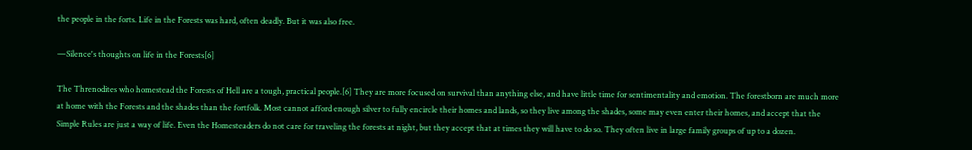the people in the forts. Life in the Forests was hard, often deadly. But it was also free.

—Silence's thoughts on life in the Forests[6]

The Threnodites who homestead the Forests of Hell are a tough, practical people.[6] They are more focused on survival than anything else, and have little time for sentimentality and emotion. The forestborn are much more at home with the Forests and the shades than the fortfolk. Most cannot afford enough silver to fully encircle their homes and lands, so they live among the shades, some may even enter their homes, and accept that the Simple Rules are just a way of life. Even the Homesteaders do not care for traveling the forests at night, but they accept that at times they will have to do so. They often live in large family groups of up to a dozen.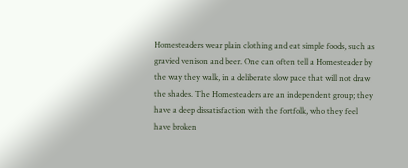Homesteaders wear plain clothing and eat simple foods, such as gravied venison and beer. One can often tell a Homesteader by the way they walk, in a deliberate slow pace that will not draw the shades. The Homesteaders are an independent group; they have a deep dissatisfaction with the fortfolk, who they feel have broken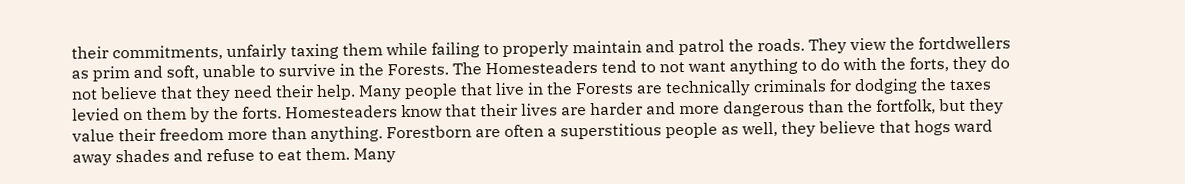their commitments, unfairly taxing them while failing to properly maintain and patrol the roads. They view the fortdwellers as prim and soft, unable to survive in the Forests. The Homesteaders tend to not want anything to do with the forts, they do not believe that they need their help. Many people that live in the Forests are technically criminals for dodging the taxes levied on them by the forts. Homesteaders know that their lives are harder and more dangerous than the fortfolk, but they value their freedom more than anything. Forestborn are often a superstitious people as well, they believe that hogs ward away shades and refuse to eat them. Many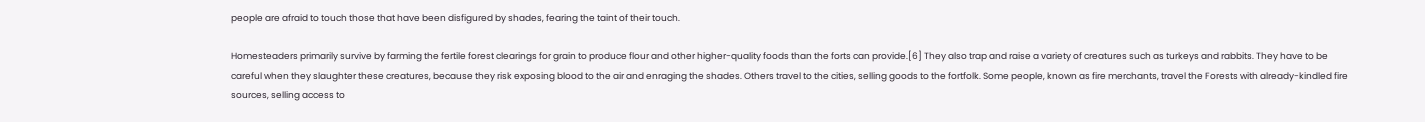people are afraid to touch those that have been disfigured by shades, fearing the taint of their touch.

Homesteaders primarily survive by farming the fertile forest clearings for grain to produce flour and other higher-quality foods than the forts can provide.[6] They also trap and raise a variety of creatures such as turkeys and rabbits. They have to be careful when they slaughter these creatures, because they risk exposing blood to the air and enraging the shades. Others travel to the cities, selling goods to the fortfolk. Some people, known as fire merchants, travel the Forests with already-kindled fire sources, selling access to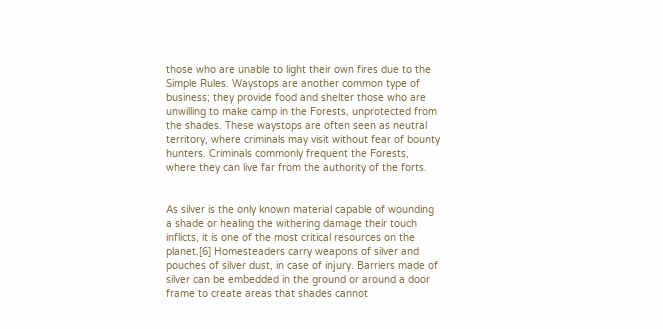those who are unable to light their own fires due to the Simple Rules. Waystops are another common type of business; they provide food and shelter those who are unwilling to make camp in the Forests, unprotected from the shades. These waystops are often seen as neutral territory, where criminals may visit without fear of bounty hunters. Criminals commonly frequent the Forests, where they can live far from the authority of the forts.


As silver is the only known material capable of wounding a shade or healing the withering damage their touch inflicts, it is one of the most critical resources on the planet.[6] Homesteaders carry weapons of silver and pouches of silver dust, in case of injury. Barriers made of silver can be embedded in the ground or around a door frame to create areas that shades cannot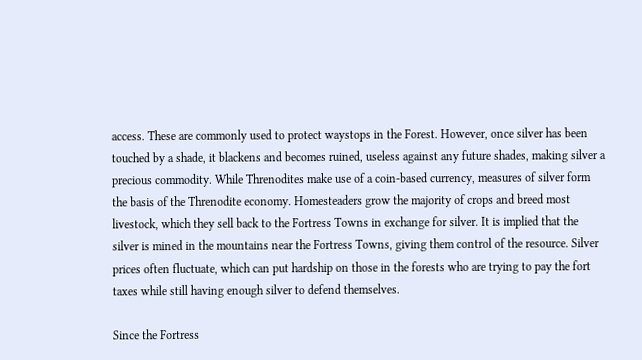access. These are commonly used to protect waystops in the Forest. However, once silver has been touched by a shade, it blackens and becomes ruined, useless against any future shades, making silver a precious commodity. While Threnodites make use of a coin-based currency, measures of silver form the basis of the Threnodite economy. Homesteaders grow the majority of crops and breed most livestock, which they sell back to the Fortress Towns in exchange for silver. It is implied that the silver is mined in the mountains near the Fortress Towns, giving them control of the resource. Silver prices often fluctuate, which can put hardship on those in the forests who are trying to pay the fort taxes while still having enough silver to defend themselves.

Since the Fortress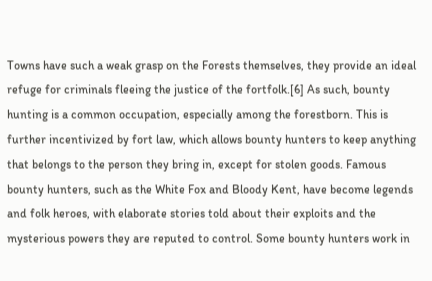Towns have such a weak grasp on the Forests themselves, they provide an ideal refuge for criminals fleeing the justice of the fortfolk.[6] As such, bounty hunting is a common occupation, especially among the forestborn. This is further incentivized by fort law, which allows bounty hunters to keep anything that belongs to the person they bring in, except for stolen goods. Famous bounty hunters, such as the White Fox and Bloody Kent, have become legends and folk heroes, with elaborate stories told about their exploits and the mysterious powers they are reputed to control. Some bounty hunters work in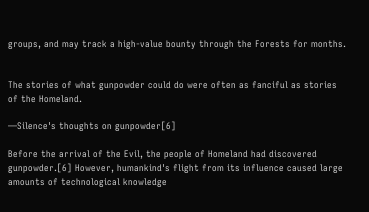groups, and may track a high-value bounty through the Forests for months.


The stories of what gunpowder could do were often as fanciful as stories of the Homeland.

—Silence's thoughts on gunpowder[6]

Before the arrival of the Evil, the people of Homeland had discovered gunpowder.[6] However, humankind's flight from its influence caused large amounts of technological knowledge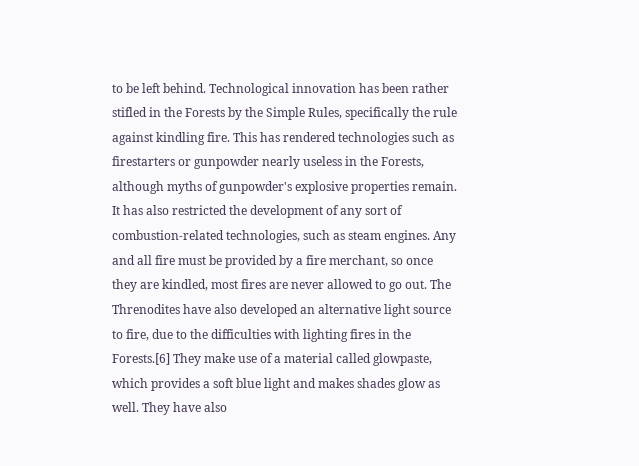to be left behind. Technological innovation has been rather stifled in the Forests by the Simple Rules, specifically the rule against kindling fire. This has rendered technologies such as firestarters or gunpowder nearly useless in the Forests, although myths of gunpowder's explosive properties remain. It has also restricted the development of any sort of combustion-related technologies, such as steam engines. Any and all fire must be provided by a fire merchant, so once they are kindled, most fires are never allowed to go out. The Threnodites have also developed an alternative light source to fire, due to the difficulties with lighting fires in the Forests.[6] They make use of a material called glowpaste, which provides a soft blue light and makes shades glow as well. They have also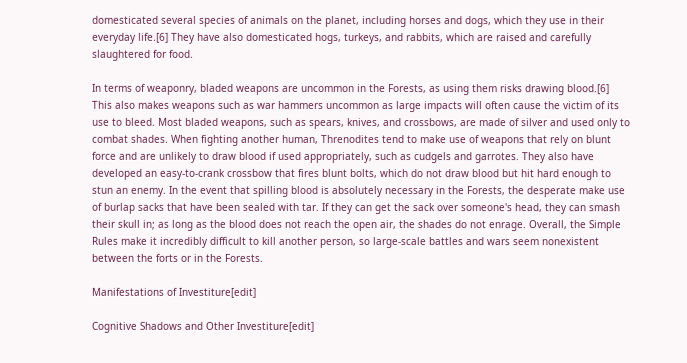domesticated several species of animals on the planet, including horses and dogs, which they use in their everyday life.[6] They have also domesticated hogs, turkeys, and rabbits, which are raised and carefully slaughtered for food.

In terms of weaponry, bladed weapons are uncommon in the Forests, as using them risks drawing blood.[6] This also makes weapons such as war hammers uncommon as large impacts will often cause the victim of its use to bleed. Most bladed weapons, such as spears, knives, and crossbows, are made of silver and used only to combat shades. When fighting another human, Threnodites tend to make use of weapons that rely on blunt force and are unlikely to draw blood if used appropriately, such as cudgels and garrotes. They also have developed an easy-to-crank crossbow that fires blunt bolts, which do not draw blood but hit hard enough to stun an enemy. In the event that spilling blood is absolutely necessary in the Forests, the desperate make use of burlap sacks that have been sealed with tar. If they can get the sack over someone's head, they can smash their skull in; as long as the blood does not reach the open air, the shades do not enrage. Overall, the Simple Rules make it incredibly difficult to kill another person, so large-scale battles and wars seem nonexistent between the forts or in the Forests.

Manifestations of Investiture[edit]

Cognitive Shadows and Other Investiture[edit]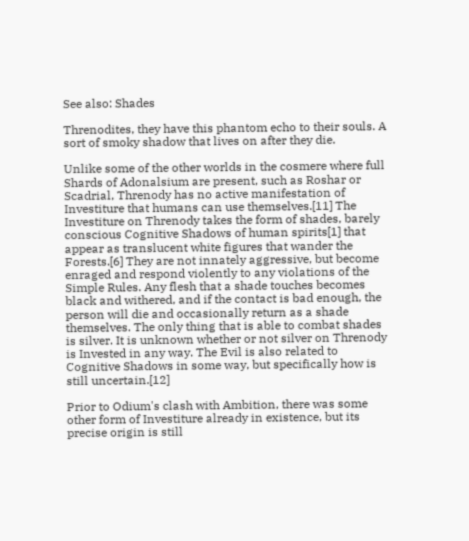See also: Shades

Threnodites, they have this phantom echo to their souls. A sort of smoky shadow that lives on after they die.

Unlike some of the other worlds in the cosmere where full Shards of Adonalsium are present, such as Roshar or Scadrial, Threnody has no active manifestation of Investiture that humans can use themselves.[11] The Investiture on Threnody takes the form of shades, barely conscious Cognitive Shadows of human spirits[1] that appear as translucent white figures that wander the Forests.[6] They are not innately aggressive, but become enraged and respond violently to any violations of the Simple Rules. Any flesh that a shade touches becomes black and withered, and if the contact is bad enough, the person will die and occasionally return as a shade themselves. The only thing that is able to combat shades is silver. It is unknown whether or not silver on Threnody is Invested in any way. The Evil is also related to Cognitive Shadows in some way, but specifically how is still uncertain.[12]

Prior to Odium's clash with Ambition, there was some other form of Investiture already in existence, but its precise origin is still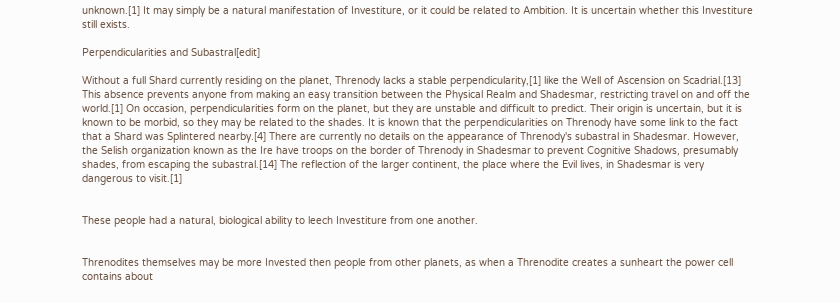unknown.[1] It may simply be a natural manifestation of Investiture, or it could be related to Ambition. It is uncertain whether this Investiture still exists.

Perpendicularities and Subastral[edit]

Without a full Shard currently residing on the planet, Threnody lacks a stable perpendicularity,[1] like the Well of Ascension on Scadrial.[13] This absence prevents anyone from making an easy transition between the Physical Realm and Shadesmar, restricting travel on and off the world.[1] On occasion, perpendicularities form on the planet, but they are unstable and difficult to predict. Their origin is uncertain, but it is known to be morbid, so they may be related to the shades. It is known that the perpendicularities on Threnody have some link to the fact that a Shard was Splintered nearby.[4] There are currently no details on the appearance of Threnody's subastral in Shadesmar. However, the Selish organization known as the Ire have troops on the border of Threnody in Shadesmar to prevent Cognitive Shadows, presumably shades, from escaping the subastral.[14] The reflection of the larger continent, the place where the Evil lives, in Shadesmar is very dangerous to visit.[1]


These people had a natural, biological ability to leech Investiture from one another.


Threnodites themselves may be more Invested then people from other planets, as when a Threnodite creates a sunheart the power cell contains about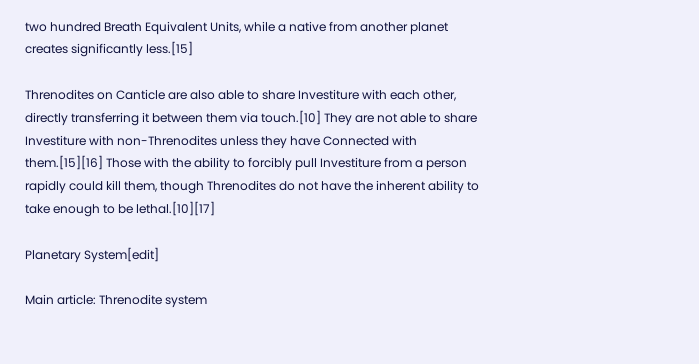two hundred Breath Equivalent Units, while a native from another planet creates significantly less.[15]

Threnodites on Canticle are also able to share Investiture with each other, directly transferring it between them via touch.[10] They are not able to share Investiture with non-Threnodites unless they have Connected with them.[15][16] Those with the ability to forcibly pull Investiture from a person rapidly could kill them, though Threnodites do not have the inherent ability to take enough to be lethal.[10][17]

Planetary System[edit]

Main article: Threnodite system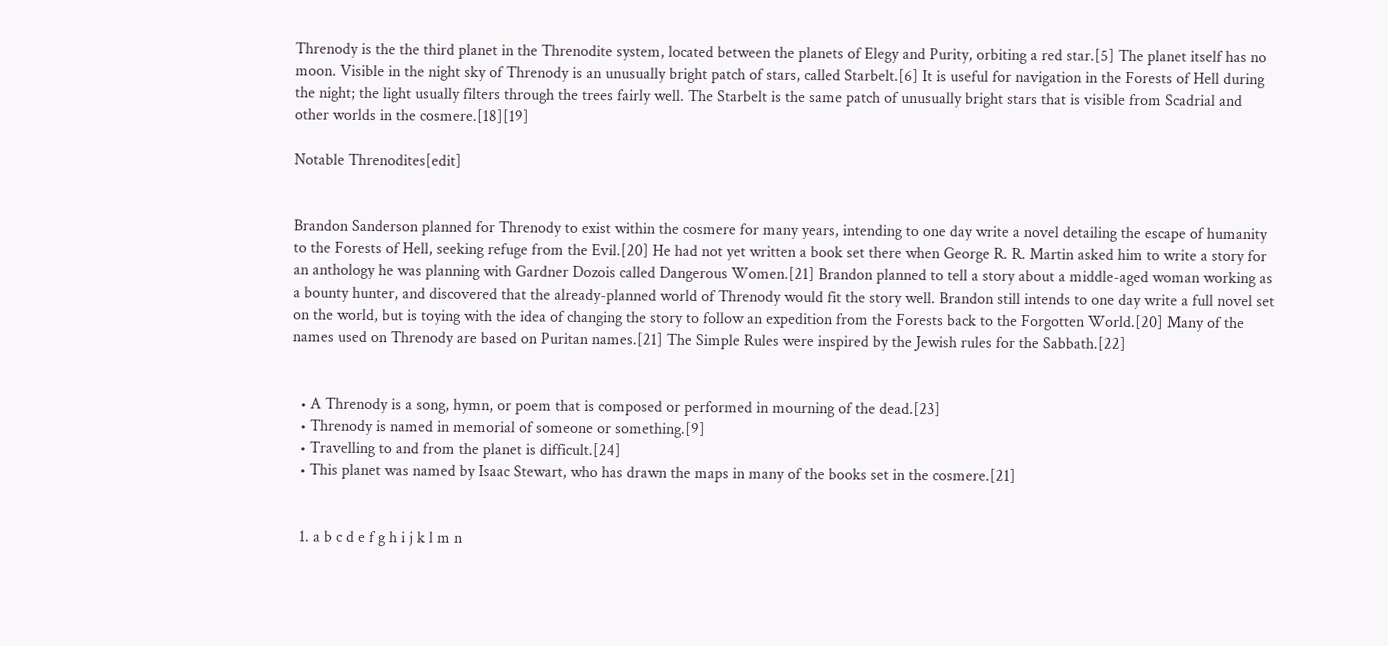Threnody is the the third planet in the Threnodite system, located between the planets of Elegy and Purity, orbiting a red star.[5] The planet itself has no moon. Visible in the night sky of Threnody is an unusually bright patch of stars, called Starbelt.[6] It is useful for navigation in the Forests of Hell during the night; the light usually filters through the trees fairly well. The Starbelt is the same patch of unusually bright stars that is visible from Scadrial and other worlds in the cosmere.[18][19]

Notable Threnodites[edit]


Brandon Sanderson planned for Threnody to exist within the cosmere for many years, intending to one day write a novel detailing the escape of humanity to the Forests of Hell, seeking refuge from the Evil.[20] He had not yet written a book set there when George R. R. Martin asked him to write a story for an anthology he was planning with Gardner Dozois called Dangerous Women.[21] Brandon planned to tell a story about a middle-aged woman working as a bounty hunter, and discovered that the already-planned world of Threnody would fit the story well. Brandon still intends to one day write a full novel set on the world, but is toying with the idea of changing the story to follow an expedition from the Forests back to the Forgotten World.[20] Many of the names used on Threnody are based on Puritan names.[21] The Simple Rules were inspired by the Jewish rules for the Sabbath.[22]


  • A Threnody is a song, hymn, or poem that is composed or performed in mourning of the dead.[23]
  • Threnody is named in memorial of someone or something.[9]
  • Travelling to and from the planet is difficult.[24]
  • This planet was named by Isaac Stewart, who has drawn the maps in many of the books set in the cosmere.[21]


  1. a b c d e f g h i j k l m n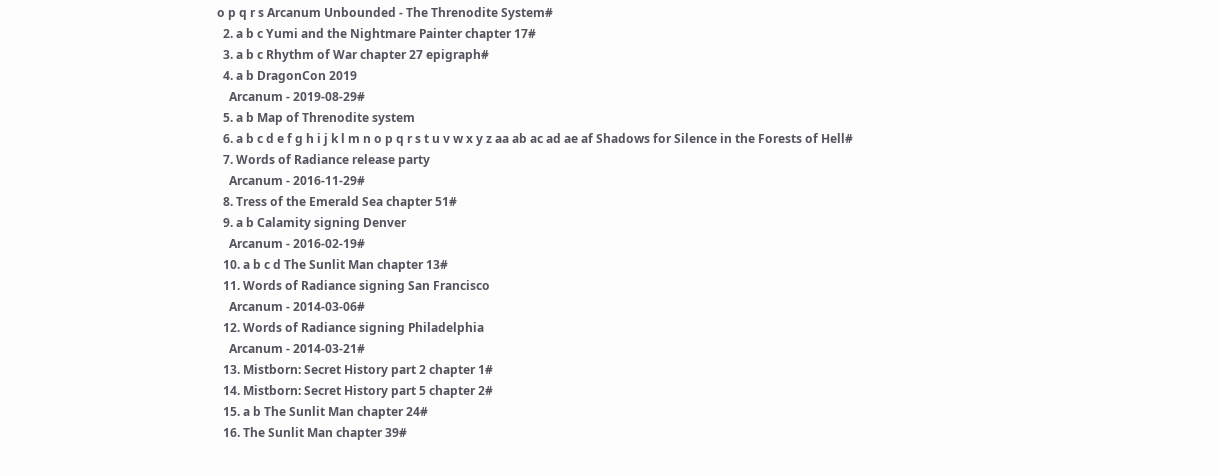o p q r s Arcanum Unbounded - The Threnodite System#
  2. a b c Yumi and the Nightmare Painter chapter 17#
  3. a b c Rhythm of War chapter 27 epigraph#
  4. a b DragonCon 2019
    Arcanum - 2019-08-29#
  5. a b Map of Threnodite system
  6. a b c d e f g h i j k l m n o p q r s t u v w x y z aa ab ac ad ae af Shadows for Silence in the Forests of Hell#
  7. Words of Radiance release party
    Arcanum - 2016-11-29#
  8. Tress of the Emerald Sea chapter 51#
  9. a b Calamity signing Denver
    Arcanum - 2016-02-19#
  10. a b c d The Sunlit Man chapter 13#
  11. Words of Radiance signing San Francisco
    Arcanum - 2014-03-06#
  12. Words of Radiance signing Philadelphia
    Arcanum - 2014-03-21#
  13. Mistborn: Secret History part 2 chapter 1#
  14. Mistborn: Secret History part 5 chapter 2#
  15. a b The Sunlit Man chapter 24#
  16. The Sunlit Man chapter 39#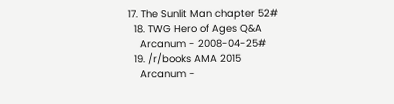17. The Sunlit Man chapter 52#
  18. TWG Hero of Ages Q&A
    Arcanum - 2008-04-25#
  19. /r/books AMA 2015
    Arcanum -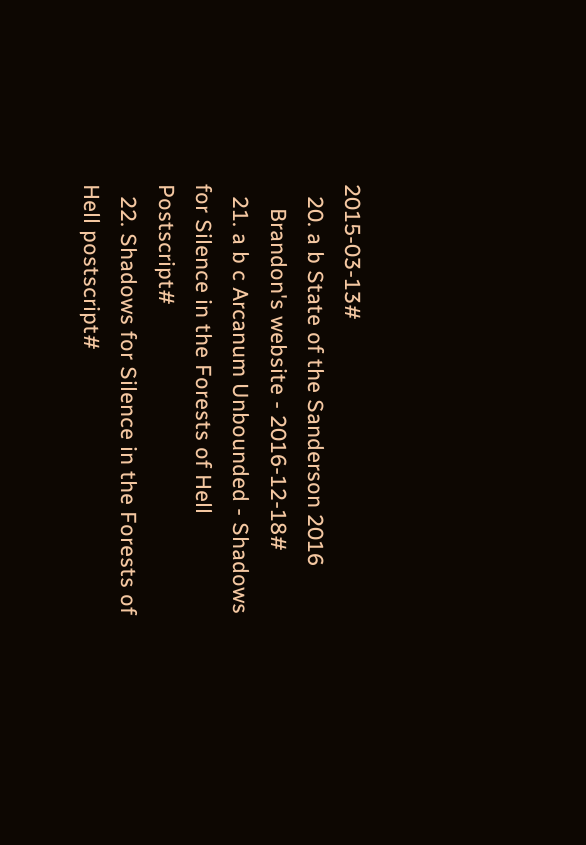2015-03-13#
  20. a b State of the Sanderson 2016
    Brandon's website - 2016-12-18#
  21. a b c Arcanum Unbounded - Shadows for Silence in the Forests of Hell Postscript#
  22. Shadows for Silence in the Forests of Hell postscript#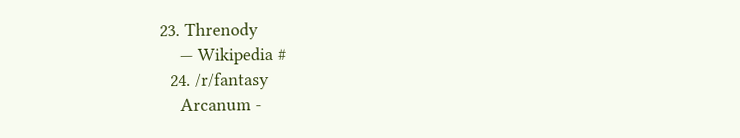23. Threnody
    — Wikipedia #
  24. /r/fantasy
    Arcanum -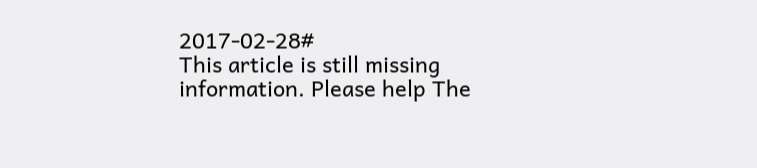2017-02-28#
This article is still missing information. Please help The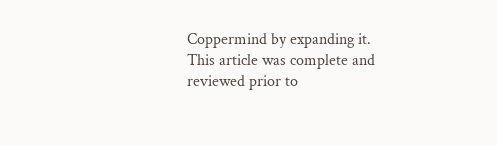Coppermind by expanding it.
This article was complete and reviewed prior to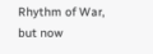Rhythm of War, but now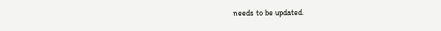needs to be updated.